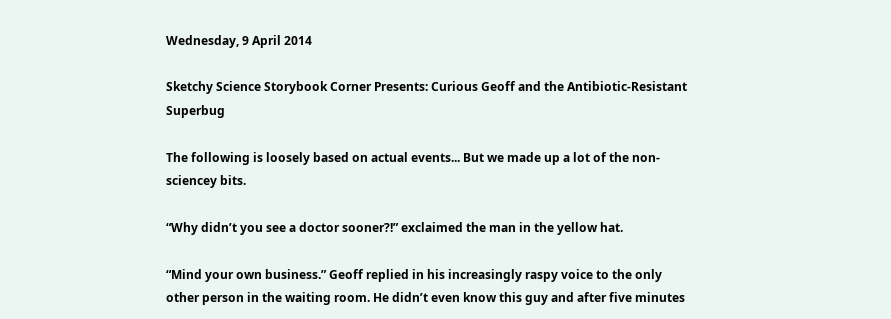Wednesday, 9 April 2014

Sketchy Science Storybook Corner Presents: Curious Geoff and the Antibiotic-Resistant Superbug

The following is loosely based on actual events... But we made up a lot of the non-sciencey bits.

“Why didn’t you see a doctor sooner?!” exclaimed the man in the yellow hat.

“Mind your own business.” Geoff replied in his increasingly raspy voice to the only other person in the waiting room. He didn’t even know this guy and after five minutes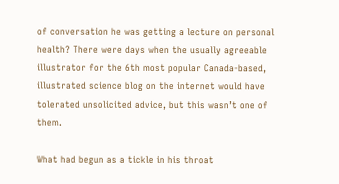of conversation he was getting a lecture on personal health? There were days when the usually agreeable illustrator for the 6th most popular Canada-based, illustrated science blog on the internet would have tolerated unsolicited advice, but this wasn’t one of them.

What had begun as a tickle in his throat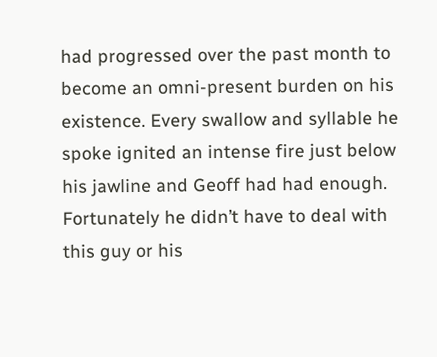had progressed over the past month to become an omni-present burden on his existence. Every swallow and syllable he spoke ignited an intense fire just below his jawline and Geoff had had enough. Fortunately he didn’t have to deal with this guy or his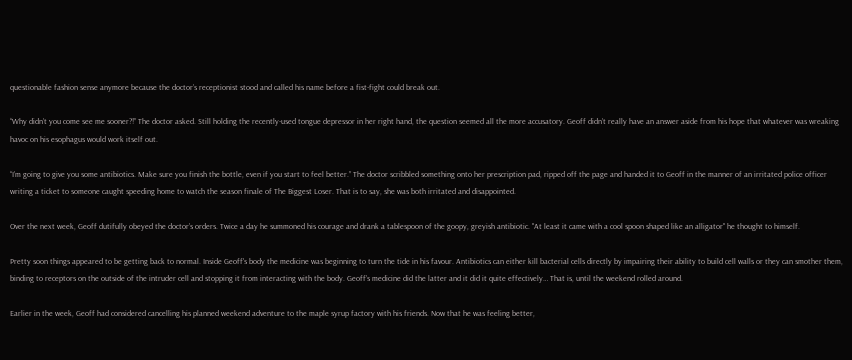questionable fashion sense anymore because the doctor’s receptionist stood and called his name before a fist-fight could break out.

“Why didn’t you come see me sooner?!” The doctor asked. Still holding the recently-used tongue depressor in her right hand, the question seemed all the more accusatory. Geoff didn’t really have an answer aside from his hope that whatever was wreaking havoc on his esophagus would work itself out.

“I’m going to give you some antibiotics. Make sure you finish the bottle, even if you start to feel better.” The doctor scribbled something onto her prescription pad, ripped off the page and handed it to Geoff in the manner of an irritated police officer writing a ticket to someone caught speeding home to watch the season finale of The Biggest Loser. That is to say, she was both irritated and disappointed.

Over the next week, Geoff dutifully obeyed the doctor’s orders. Twice a day he summoned his courage and drank a tablespoon of the goopy, greyish antibiotic. "At least it came with a cool spoon shaped like an alligator" he thought to himself.

Pretty soon things appeared to be getting back to normal. Inside Geoff's body the medicine was beginning to turn the tide in his favour. Antibiotics can either kill bacterial cells directly by impairing their ability to build cell walls or they can smother them, binding to receptors on the outside of the intruder cell and stopping it from interacting with the body. Geoff’s medicine did the latter and it did it quite effectively… That is, until the weekend rolled around.

Earlier in the week, Geoff had considered cancelling his planned weekend adventure to the maple syrup factory with his friends. Now that he was feeling better,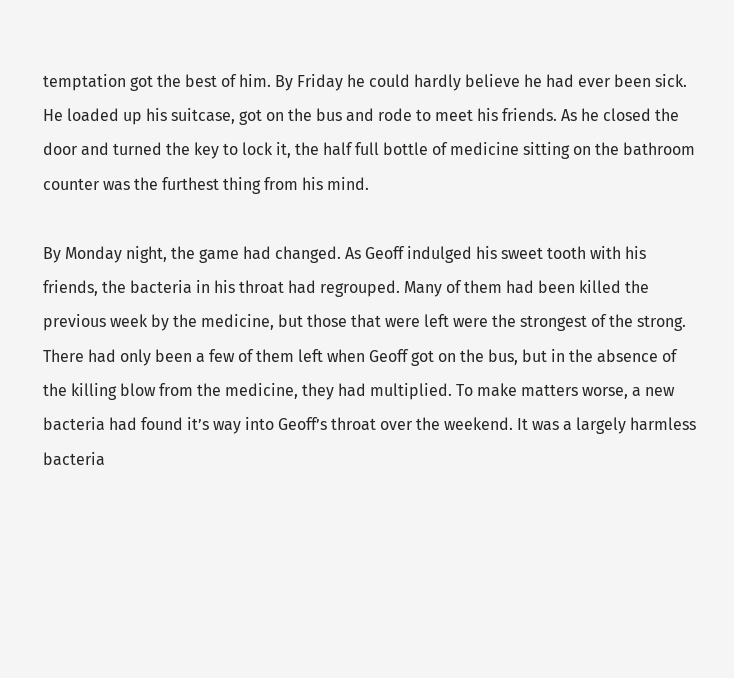temptation got the best of him. By Friday he could hardly believe he had ever been sick. He loaded up his suitcase, got on the bus and rode to meet his friends. As he closed the door and turned the key to lock it, the half full bottle of medicine sitting on the bathroom counter was the furthest thing from his mind.

By Monday night, the game had changed. As Geoff indulged his sweet tooth with his friends, the bacteria in his throat had regrouped. Many of them had been killed the previous week by the medicine, but those that were left were the strongest of the strong. There had only been a few of them left when Geoff got on the bus, but in the absence of the killing blow from the medicine, they had multiplied. To make matters worse, a new bacteria had found it’s way into Geoff’s throat over the weekend. It was a largely harmless bacteria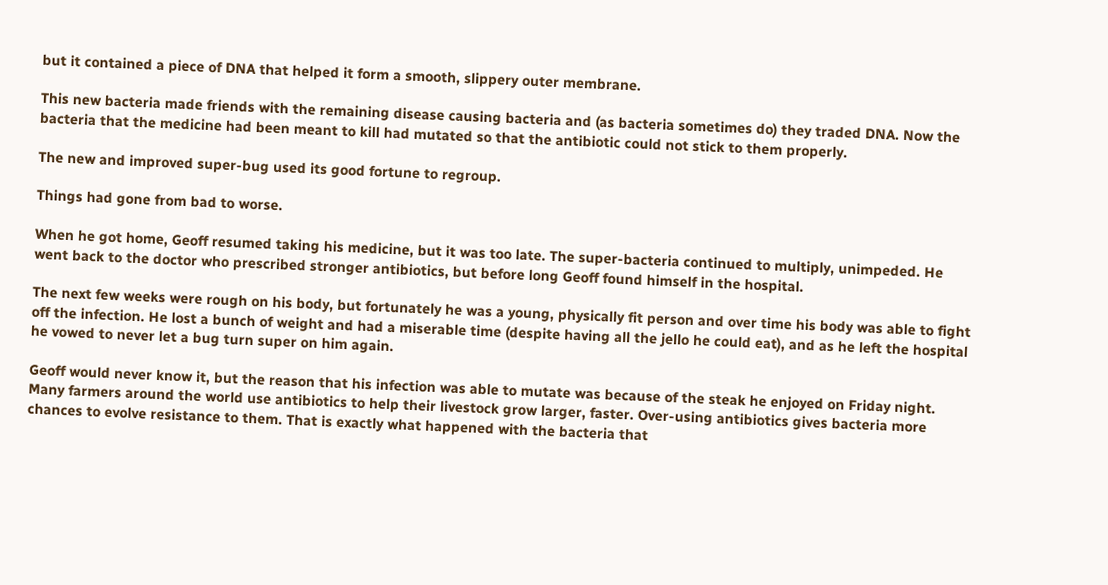but it contained a piece of DNA that helped it form a smooth, slippery outer membrane.

This new bacteria made friends with the remaining disease causing bacteria and (as bacteria sometimes do) they traded DNA. Now the bacteria that the medicine had been meant to kill had mutated so that the antibiotic could not stick to them properly.

The new and improved super-bug used its good fortune to regroup.

Things had gone from bad to worse.

When he got home, Geoff resumed taking his medicine, but it was too late. The super-bacteria continued to multiply, unimpeded. He went back to the doctor who prescribed stronger antibiotics, but before long Geoff found himself in the hospital.

The next few weeks were rough on his body, but fortunately he was a young, physically fit person and over time his body was able to fight off the infection. He lost a bunch of weight and had a miserable time (despite having all the jello he could eat), and as he left the hospital he vowed to never let a bug turn super on him again.

Geoff would never know it, but the reason that his infection was able to mutate was because of the steak he enjoyed on Friday night. Many farmers around the world use antibiotics to help their livestock grow larger, faster. Over-using antibiotics gives bacteria more chances to evolve resistance to them. That is exactly what happened with the bacteria that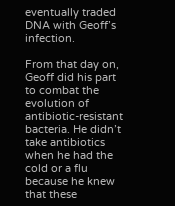eventually traded DNA with Geoff’s infection.

From that day on, Geoff did his part to combat the evolution of antibiotic-resistant bacteria. He didn’t take antibiotics when he had the cold or a flu because he knew that these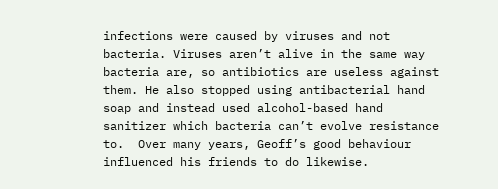infections were caused by viruses and not bacteria. Viruses aren’t alive in the same way bacteria are, so antibiotics are useless against them. He also stopped using antibacterial hand soap and instead used alcohol-based hand sanitizer which bacteria can’t evolve resistance to.  Over many years, Geoff’s good behaviour influenced his friends to do likewise.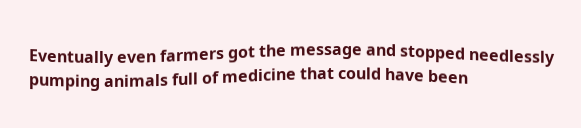Eventually even farmers got the message and stopped needlessly pumping animals full of medicine that could have been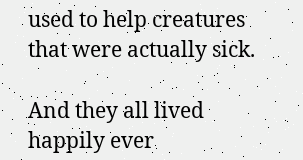used to help creatures that were actually sick.

And they all lived happily ever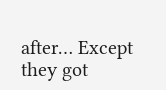after… Except they got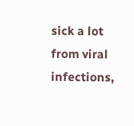sick a lot from viral infections,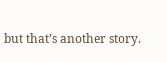but that’s another story.